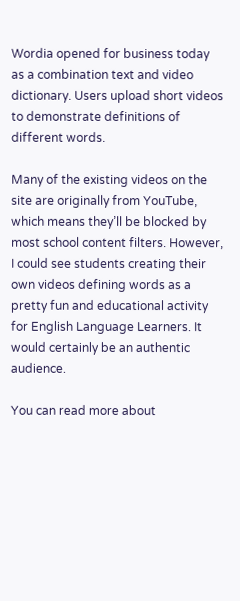Wordia opened for business today as a combination text and video dictionary. Users upload short videos to demonstrate definitions of different words.

Many of the existing videos on the site are originally from YouTube, which means they’ll be blocked by most school content filters. However, I could see students creating their own videos defining words as a pretty fun and educational activity for English Language Learners. It would certainly be an authentic audience.

You can read more about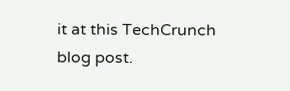it at this TechCrunch blog post.